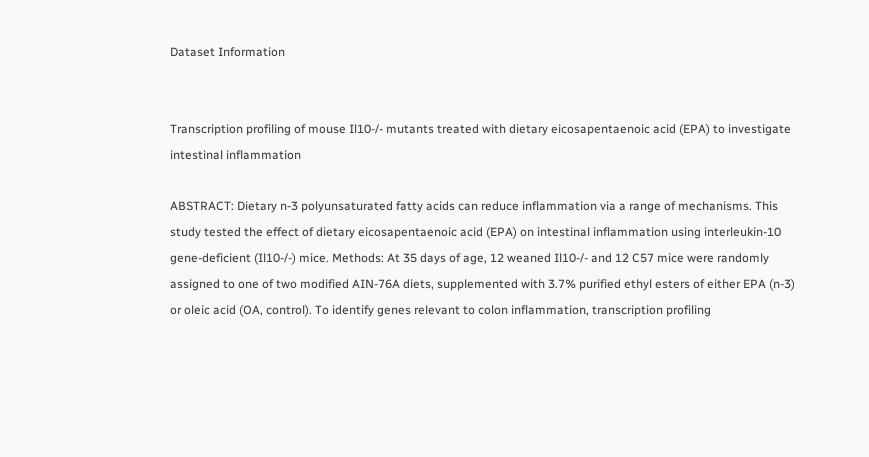Dataset Information


Transcription profiling of mouse Il10-/- mutants treated with dietary eicosapentaenoic acid (EPA) to investigate intestinal inflammation

ABSTRACT: Dietary n-3 polyunsaturated fatty acids can reduce inflammation via a range of mechanisms. This study tested the effect of dietary eicosapentaenoic acid (EPA) on intestinal inflammation using interleukin-10 gene-deficient (Il10-/-) mice. Methods: At 35 days of age, 12 weaned Il10-/- and 12 C57 mice were randomly assigned to one of two modified AIN-76A diets, supplemented with 3.7% purified ethyl esters of either EPA (n-3) or oleic acid (OA, control). To identify genes relevant to colon inflammation, transcription profiling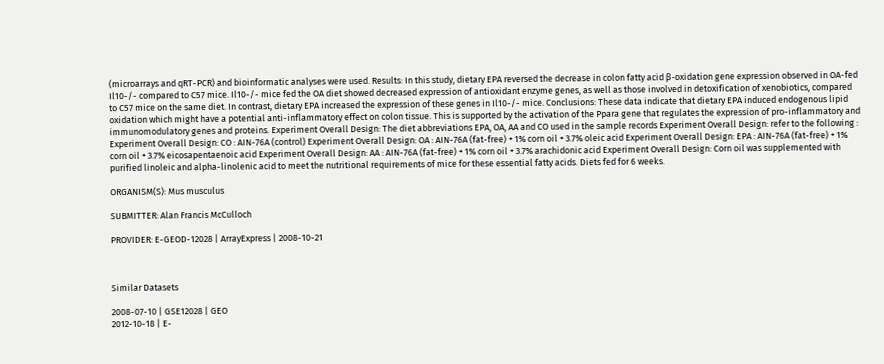(microarrays and qRT-PCR) and bioinformatic analyses were used. Results: In this study, dietary EPA reversed the decrease in colon fatty acid β-oxidation gene expression observed in OA-fed Il10-/- compared to C57 mice. Il10-/- mice fed the OA diet showed decreased expression of antioxidant enzyme genes, as well as those involved in detoxification of xenobiotics, compared to C57 mice on the same diet. In contrast, dietary EPA increased the expression of these genes in Il10-/- mice. Conclusions: These data indicate that dietary EPA induced endogenous lipid oxidation which might have a potential anti-inflammatory effect on colon tissue. This is supported by the activation of the Ppara gene that regulates the expression of pro-inflammatory and immunomodulatory genes and proteins. Experiment Overall Design: The diet abbreviations EPA, OA, AA and CO used in the sample records Experiment Overall Design: refer to the following : Experiment Overall Design: CO : AIN-76A (control) Experiment Overall Design: OA : AIN-76A (fat-free) + 1% corn oil + 3.7% oleic acid Experiment Overall Design: EPA : AIN-76A (fat-free) + 1% corn oil + 3.7% eicosapentaenoic acid Experiment Overall Design: AA : AIN-76A (fat-free) + 1% corn oil + 3.7% arachidonic acid Experiment Overall Design: Corn oil was supplemented with purified linoleic and alpha-linolenic acid to meet the nutritional requirements of mice for these essential fatty acids. Diets fed for 6 weeks.

ORGANISM(S): Mus musculus

SUBMITTER: Alan Francis McCulloch

PROVIDER: E-GEOD-12028 | ArrayExpress | 2008-10-21



Similar Datasets

2008-07-10 | GSE12028 | GEO
2012-10-18 | E-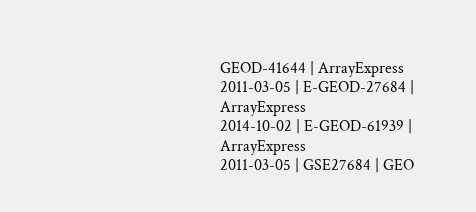GEOD-41644 | ArrayExpress
2011-03-05 | E-GEOD-27684 | ArrayExpress
2014-10-02 | E-GEOD-61939 | ArrayExpress
2011-03-05 | GSE27684 | GEO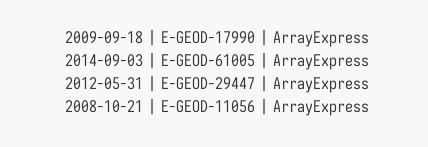2009-09-18 | E-GEOD-17990 | ArrayExpress
2014-09-03 | E-GEOD-61005 | ArrayExpress
2012-05-31 | E-GEOD-29447 | ArrayExpress
2008-10-21 | E-GEOD-11056 | ArrayExpress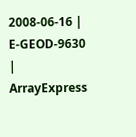2008-06-16 | E-GEOD-9630 | ArrayExpress